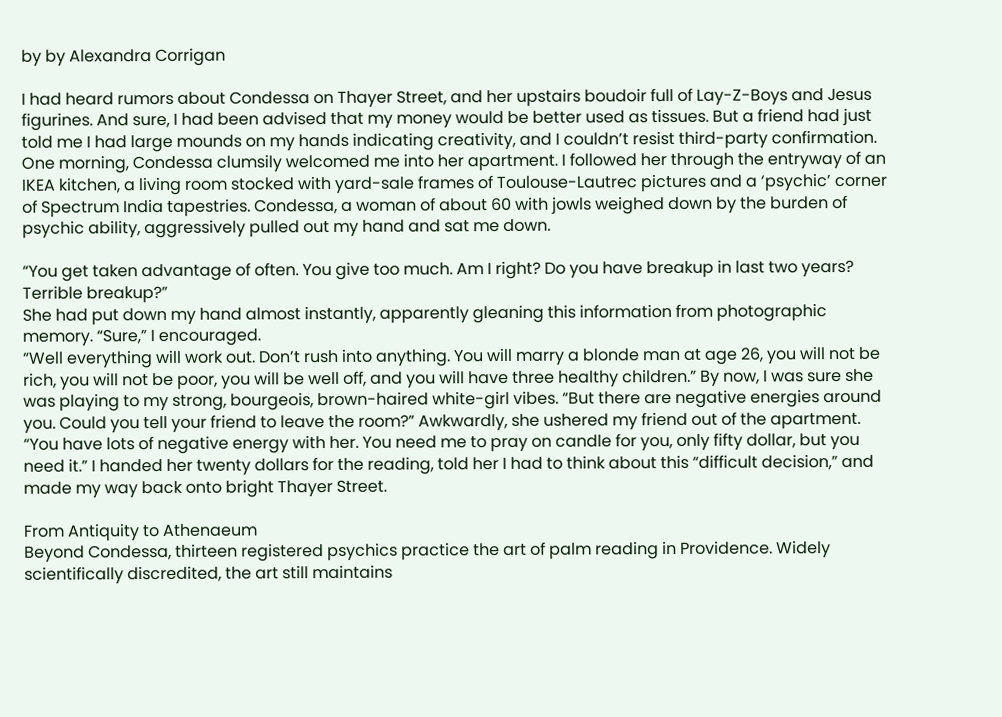by by Alexandra Corrigan

I had heard rumors about Condessa on Thayer Street, and her upstairs boudoir full of Lay-Z-Boys and Jesus figurines. And sure, I had been advised that my money would be better used as tissues. But a friend had just told me I had large mounds on my hands indicating creativity, and I couldn’t resist third-party confirmation. One morning, Condessa clumsily welcomed me into her apartment. I followed her through the entryway of an IKEA kitchen, a living room stocked with yard-sale frames of Toulouse-Lautrec pictures and a ‘psychic’ corner of Spectrum India tapestries. Condessa, a woman of about 60 with jowls weighed down by the burden of psychic ability, aggressively pulled out my hand and sat me down.

“You get taken advantage of often. You give too much. Am I right? Do you have breakup in last two years? Terrible breakup?”
She had put down my hand almost instantly, apparently gleaning this information from photographic memory. “Sure,” I encouraged.
“Well everything will work out. Don’t rush into anything. You will marry a blonde man at age 26, you will not be rich, you will not be poor, you will be well off, and you will have three healthy children.” By now, I was sure she was playing to my strong, bourgeois, brown-haired white-girl vibes. “But there are negative energies around you. Could you tell your friend to leave the room?” Awkwardly, she ushered my friend out of the apartment. “You have lots of negative energy with her. You need me to pray on candle for you, only fifty dollar, but you need it.” I handed her twenty dollars for the reading, told her I had to think about this “difficult decision,” and made my way back onto bright Thayer Street.

From Antiquity to Athenaeum
Beyond Condessa, thirteen registered psychics practice the art of palm reading in Providence. Widely scientifically discredited, the art still maintains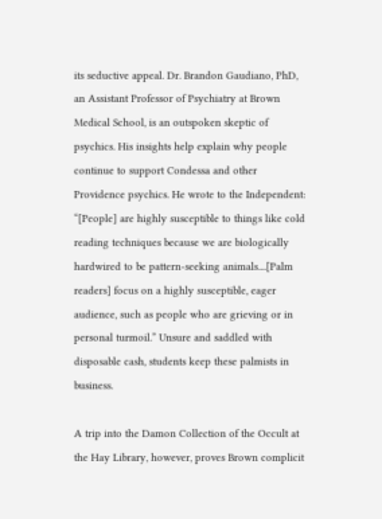its seductive appeal. Dr. Brandon Gaudiano, PhD, an Assistant Professor of Psychiatry at Brown Medical School, is an outspoken skeptic of psychics. His insights help explain why people continue to support Condessa and other Providence psychics. He wrote to the Independent: “[People] are highly susceptible to things like cold reading techniques because we are biologically hardwired to be pattern-seeking animals....[Palm readers] focus on a highly susceptible, eager audience, such as people who are grieving or in personal turmoil.” Unsure and saddled with disposable cash, students keep these palmists in business.

A trip into the Damon Collection of the Occult at the Hay Library, however, proves Brown complicit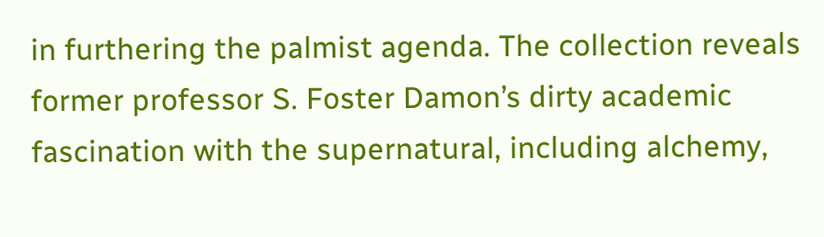in furthering the palmist agenda. The collection reveals former professor S. Foster Damon’s dirty academic fascination with the supernatural, including alchemy,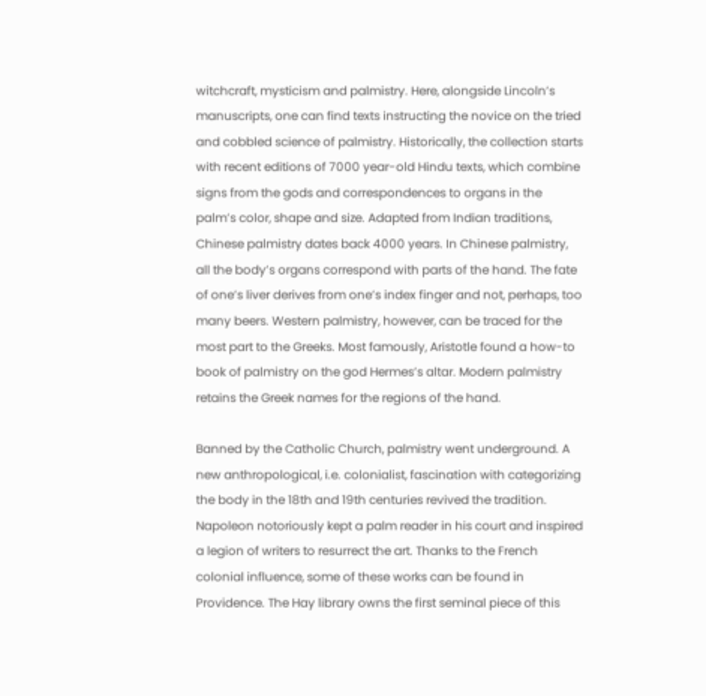witchcraft, mysticism and palmistry. Here, alongside Lincoln’s manuscripts, one can find texts instructing the novice on the tried and cobbled science of palmistry. Historically, the collection starts with recent editions of 7000 year-old Hindu texts, which combine signs from the gods and correspondences to organs in the palm’s color, shape and size. Adapted from Indian traditions, Chinese palmistry dates back 4000 years. In Chinese palmistry, all the body’s organs correspond with parts of the hand. The fate of one’s liver derives from one’s index finger and not, perhaps, too many beers. Western palmistry, however, can be traced for the most part to the Greeks. Most famously, Aristotle found a how-to book of palmistry on the god Hermes’s altar. Modern palmistry retains the Greek names for the regions of the hand.

Banned by the Catholic Church, palmistry went underground. A new anthropological, i.e. colonialist, fascination with categorizing the body in the 18th and 19th centuries revived the tradition. Napoleon notoriously kept a palm reader in his court and inspired a legion of writers to resurrect the art. Thanks to the French colonial influence, some of these works can be found in Providence. The Hay library owns the first seminal piece of this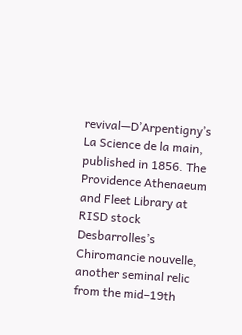revival—D’Arpentigny’s La Science de la main, published in 1856. The Providence Athenaeum and Fleet Library at RISD stock Desbarrolles’s Chiromancie nouvelle, another seminal relic from the mid–19th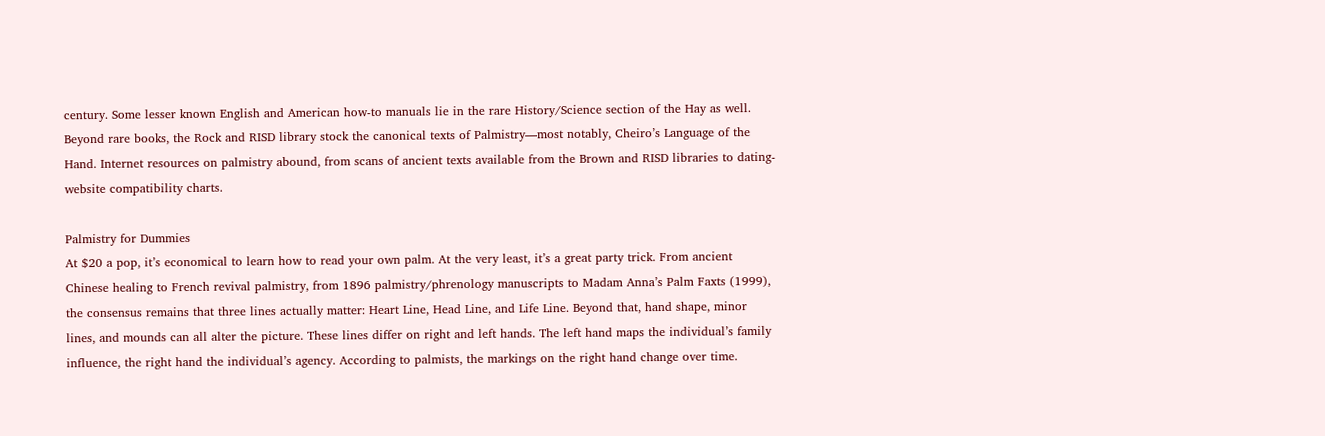century. Some lesser known English and American how-to manuals lie in the rare History/Science section of the Hay as well. Beyond rare books, the Rock and RISD library stock the canonical texts of Palmistry—most notably, Cheiro’s Language of the Hand. Internet resources on palmistry abound, from scans of ancient texts available from the Brown and RISD libraries to dating-website compatibility charts.

Palmistry for Dummies
At $20 a pop, it’s economical to learn how to read your own palm. At the very least, it’s a great party trick. From ancient Chinese healing to French revival palmistry, from 1896 palmistry/phrenology manuscripts to Madam Anna’s Palm Faxts (1999), the consensus remains that three lines actually matter: Heart Line, Head Line, and Life Line. Beyond that, hand shape, minor lines, and mounds can all alter the picture. These lines differ on right and left hands. The left hand maps the individual’s family influence, the right hand the individual’s agency. According to palmists, the markings on the right hand change over time.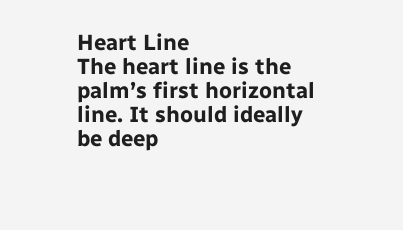Heart Line
The heart line is the palm’s first horizontal line. It should ideally be deep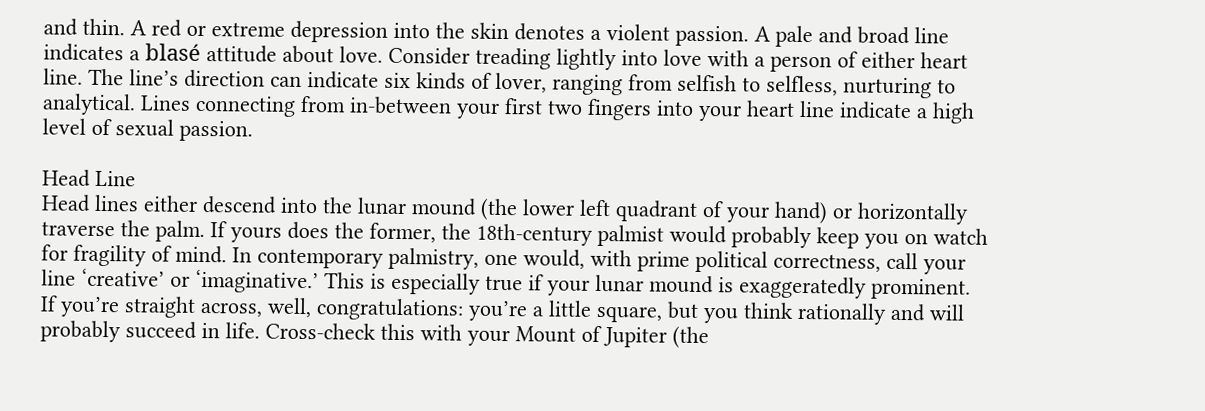and thin. A red or extreme depression into the skin denotes a violent passion. A pale and broad line indicates a blasé attitude about love. Consider treading lightly into love with a person of either heart line. The line’s direction can indicate six kinds of lover, ranging from selfish to selfless, nurturing to analytical. Lines connecting from in-between your first two fingers into your heart line indicate a high level of sexual passion.

Head Line
Head lines either descend into the lunar mound (the lower left quadrant of your hand) or horizontally traverse the palm. If yours does the former, the 18th-century palmist would probably keep you on watch for fragility of mind. In contemporary palmistry, one would, with prime political correctness, call your line ‘creative’ or ‘imaginative.’ This is especially true if your lunar mound is exaggeratedly prominent. If you’re straight across, well, congratulations: you’re a little square, but you think rationally and will probably succeed in life. Cross-check this with your Mount of Jupiter (the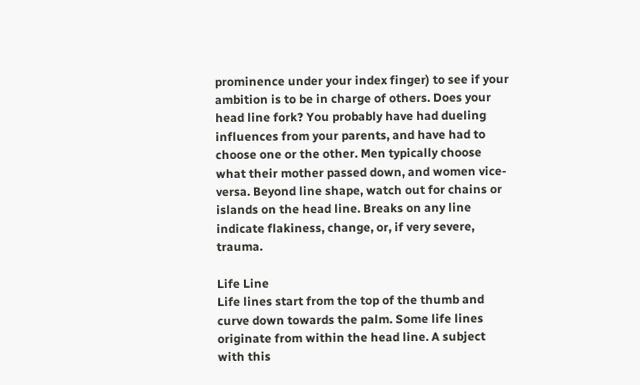prominence under your index finger) to see if your ambition is to be in charge of others. Does your head line fork? You probably have had dueling influences from your parents, and have had to choose one or the other. Men typically choose what their mother passed down, and women vice-versa. Beyond line shape, watch out for chains or islands on the head line. Breaks on any line indicate flakiness, change, or, if very severe, trauma.

Life Line
Life lines start from the top of the thumb and curve down towards the palm. Some life lines originate from within the head line. A subject with this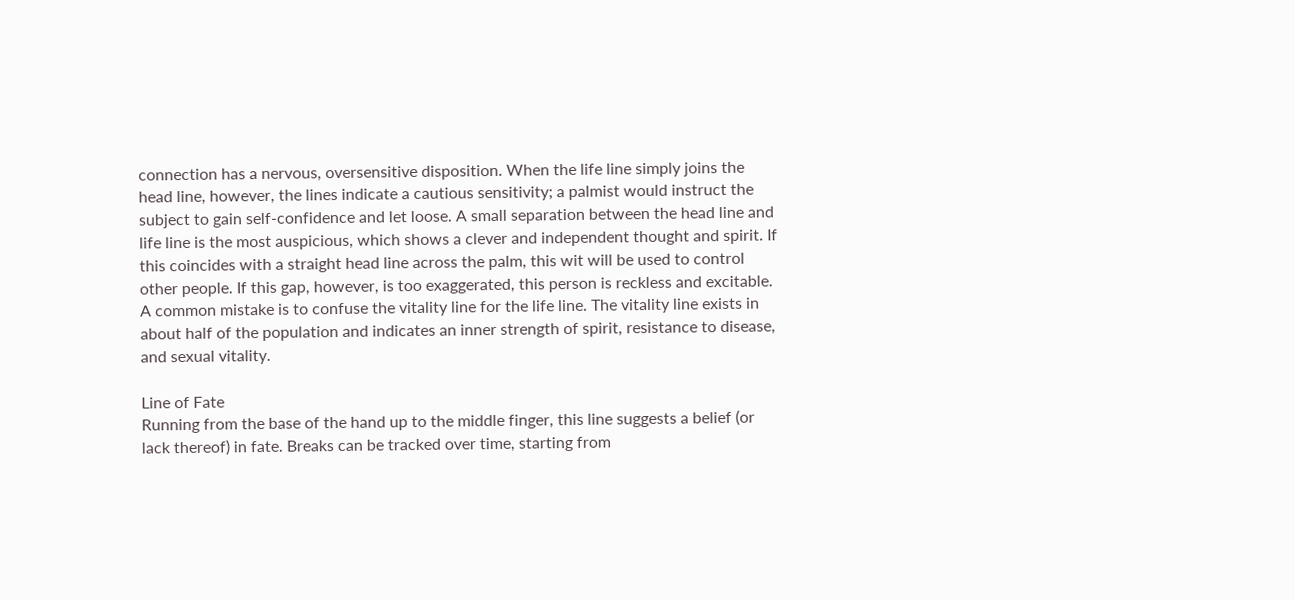connection has a nervous, oversensitive disposition. When the life line simply joins the head line, however, the lines indicate a cautious sensitivity; a palmist would instruct the subject to gain self-confidence and let loose. A small separation between the head line and life line is the most auspicious, which shows a clever and independent thought and spirit. If this coincides with a straight head line across the palm, this wit will be used to control other people. If this gap, however, is too exaggerated, this person is reckless and excitable. A common mistake is to confuse the vitality line for the life line. The vitality line exists in about half of the population and indicates an inner strength of spirit, resistance to disease, and sexual vitality.

Line of Fate
Running from the base of the hand up to the middle finger, this line suggests a belief (or lack thereof) in fate. Breaks can be tracked over time, starting from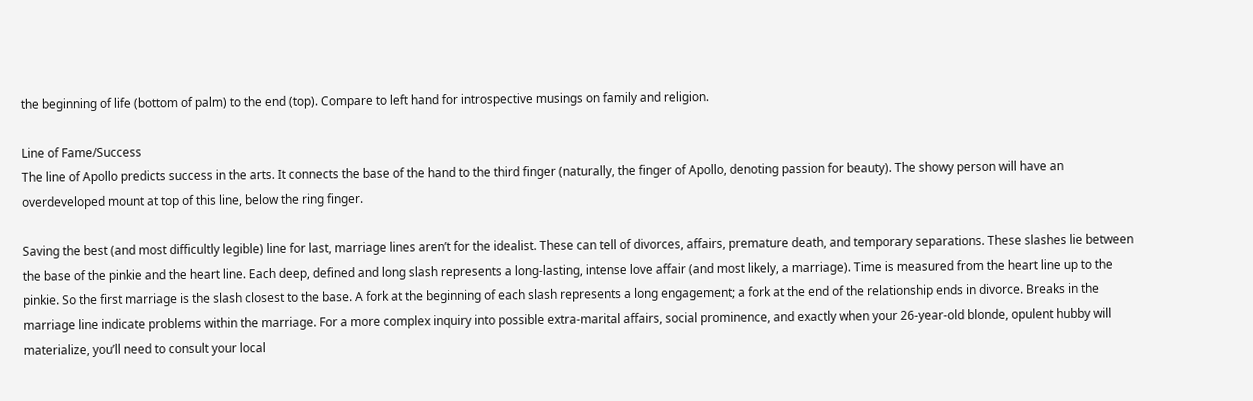the beginning of life (bottom of palm) to the end (top). Compare to left hand for introspective musings on family and religion.

Line of Fame/Success
The line of Apollo predicts success in the arts. It connects the base of the hand to the third finger (naturally, the finger of Apollo, denoting passion for beauty). The showy person will have an overdeveloped mount at top of this line, below the ring finger.

Saving the best (and most difficultly legible) line for last, marriage lines aren’t for the idealist. These can tell of divorces, affairs, premature death, and temporary separations. These slashes lie between the base of the pinkie and the heart line. Each deep, defined and long slash represents a long-lasting, intense love affair (and most likely, a marriage). Time is measured from the heart line up to the pinkie. So the first marriage is the slash closest to the base. A fork at the beginning of each slash represents a long engagement; a fork at the end of the relationship ends in divorce. Breaks in the marriage line indicate problems within the marriage. For a more complex inquiry into possible extra-marital affairs, social prominence, and exactly when your 26-year-old blonde, opulent hubby will materialize, you’ll need to consult your local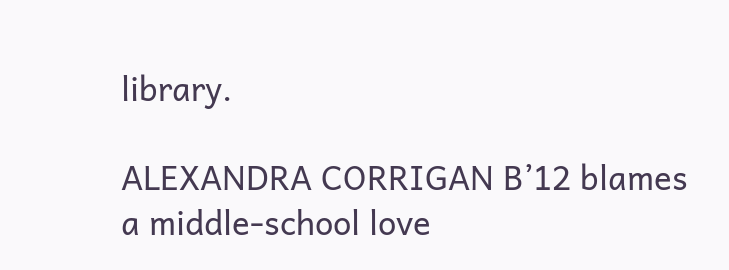library.

ALEXANDRA CORRIGAN B’12 blames a middle-school love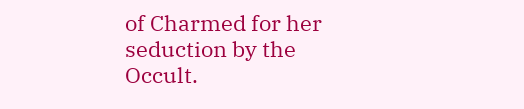of Charmed for her seduction by the Occult.